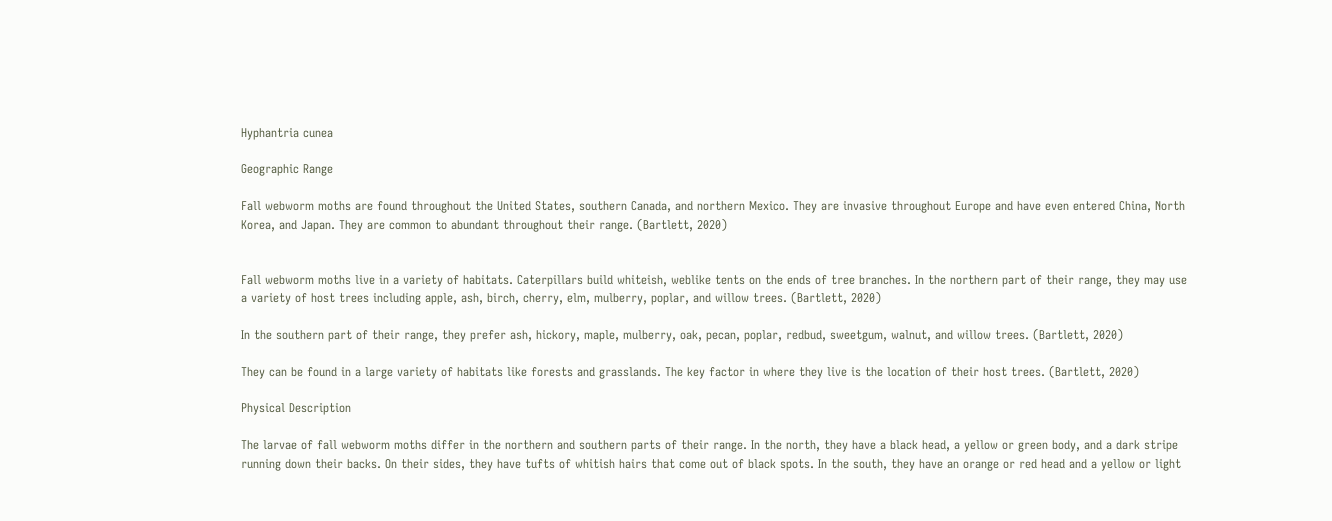Hyphantria cunea

Geographic Range

Fall webworm moths are found throughout the United States, southern Canada, and northern Mexico. They are invasive throughout Europe and have even entered China, North Korea, and Japan. They are common to abundant throughout their range. (Bartlett, 2020)


Fall webworm moths live in a variety of habitats. Caterpillars build whiteish, weblike tents on the ends of tree branches. In the northern part of their range, they may use a variety of host trees including apple, ash, birch, cherry, elm, mulberry, poplar, and willow trees. (Bartlett, 2020)

In the southern part of their range, they prefer ash, hickory, maple, mulberry, oak, pecan, poplar, redbud, sweetgum, walnut, and willow trees. (Bartlett, 2020)

They can be found in a large variety of habitats like forests and grasslands. The key factor in where they live is the location of their host trees. (Bartlett, 2020)

Physical Description

The larvae of fall webworm moths differ in the northern and southern parts of their range. In the north, they have a black head, a yellow or green body, and a dark stripe running down their backs. On their sides, they have tufts of whitish hairs that come out of black spots. In the south, they have an orange or red head and a yellow or light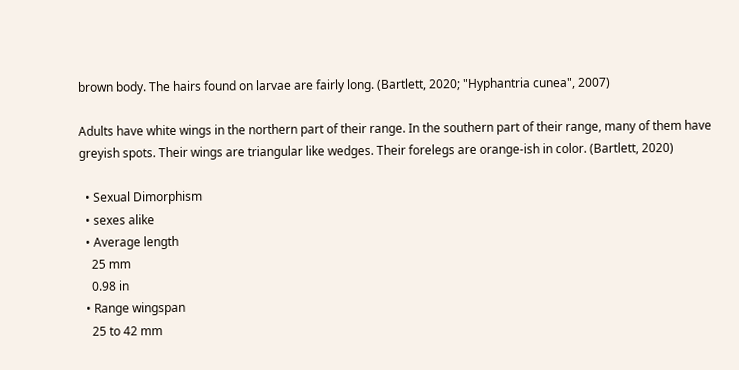brown body. The hairs found on larvae are fairly long. (Bartlett, 2020; "Hyphantria cunea", 2007)

Adults have white wings in the northern part of their range. In the southern part of their range, many of them have greyish spots. Their wings are triangular like wedges. Their forelegs are orange-ish in color. (Bartlett, 2020)

  • Sexual Dimorphism
  • sexes alike
  • Average length
    25 mm
    0.98 in
  • Range wingspan
    25 to 42 mm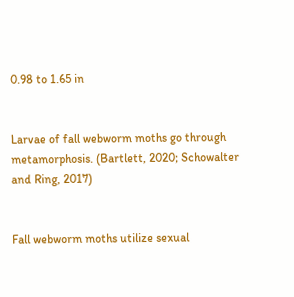0.98 to 1.65 in


Larvae of fall webworm moths go through metamorphosis. (Bartlett, 2020; Schowalter and Ring, 2017)


Fall webworm moths utilize sexual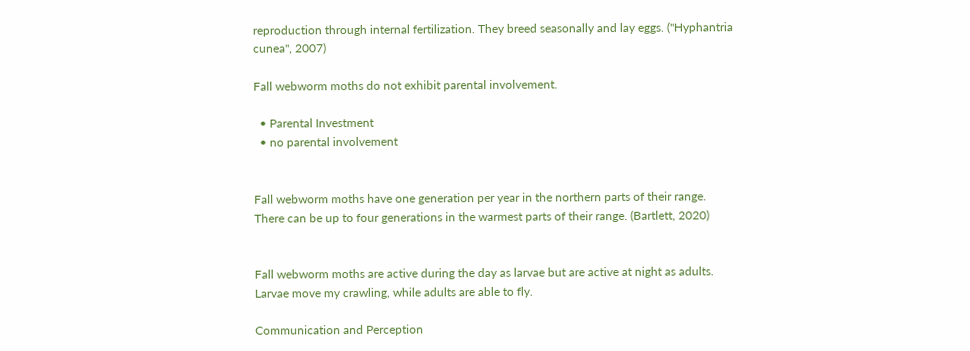reproduction through internal fertilization. They breed seasonally and lay eggs. ("Hyphantria cunea", 2007)

Fall webworm moths do not exhibit parental involvement.

  • Parental Investment
  • no parental involvement


Fall webworm moths have one generation per year in the northern parts of their range. There can be up to four generations in the warmest parts of their range. (Bartlett, 2020)


Fall webworm moths are active during the day as larvae but are active at night as adults. Larvae move my crawling, while adults are able to fly.

Communication and Perception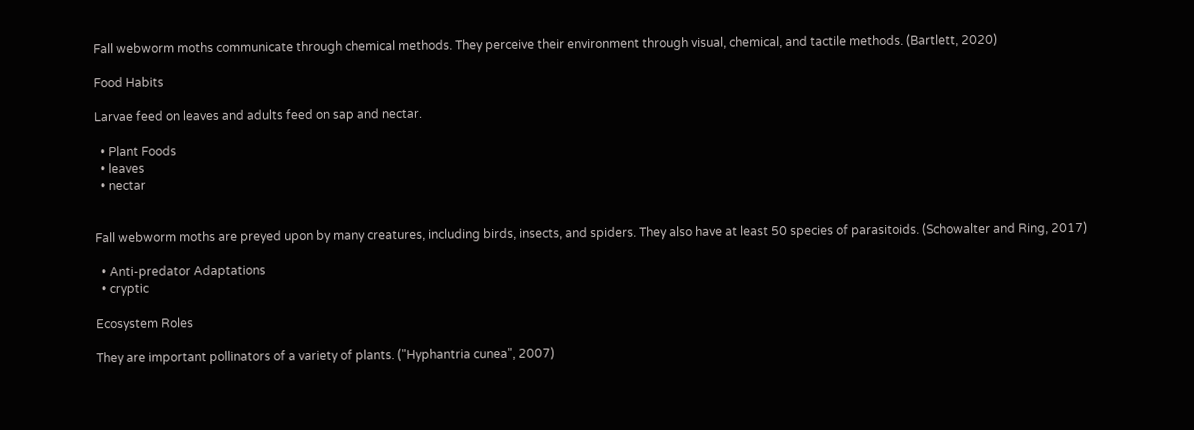Fall webworm moths communicate through chemical methods. They perceive their environment through visual, chemical, and tactile methods. (Bartlett, 2020)

Food Habits

Larvae feed on leaves and adults feed on sap and nectar.

  • Plant Foods
  • leaves
  • nectar


Fall webworm moths are preyed upon by many creatures, including birds, insects, and spiders. They also have at least 50 species of parasitoids. (Schowalter and Ring, 2017)

  • Anti-predator Adaptations
  • cryptic

Ecosystem Roles

They are important pollinators of a variety of plants. ("Hyphantria cunea", 2007)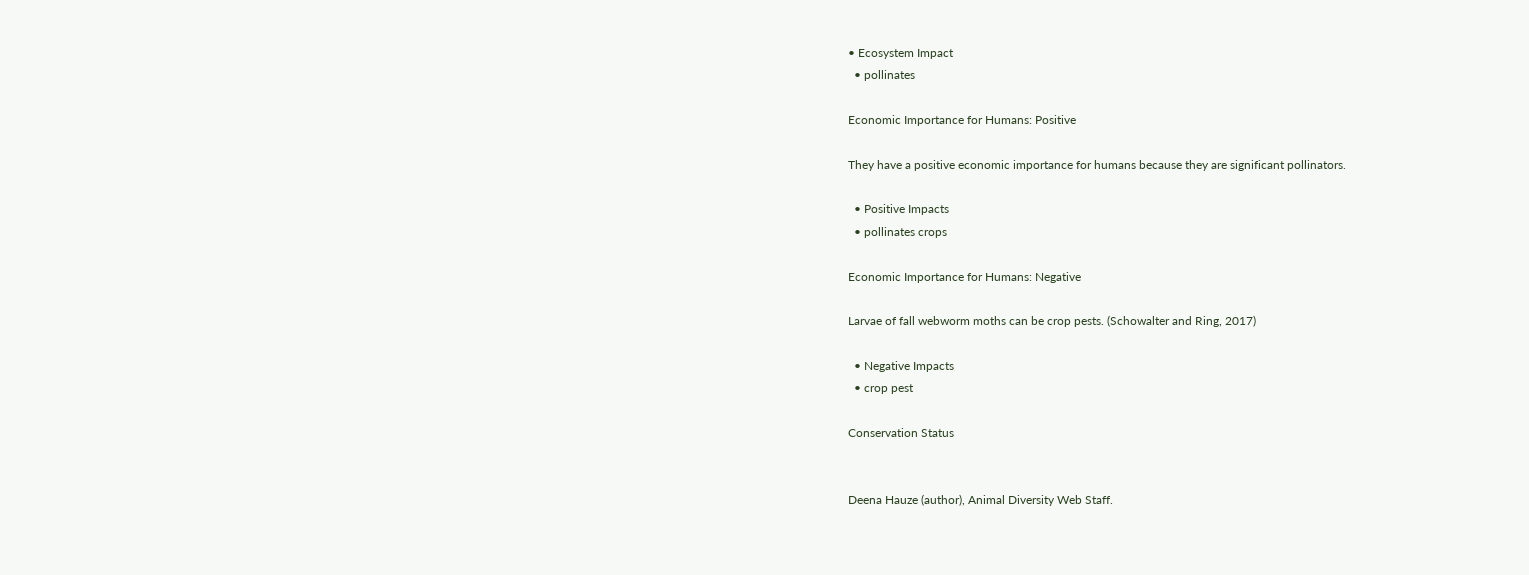• Ecosystem Impact
  • pollinates

Economic Importance for Humans: Positive

They have a positive economic importance for humans because they are significant pollinators.

  • Positive Impacts
  • pollinates crops

Economic Importance for Humans: Negative

Larvae of fall webworm moths can be crop pests. (Schowalter and Ring, 2017)

  • Negative Impacts
  • crop pest

Conservation Status


Deena Hauze (author), Animal Diversity Web Staff.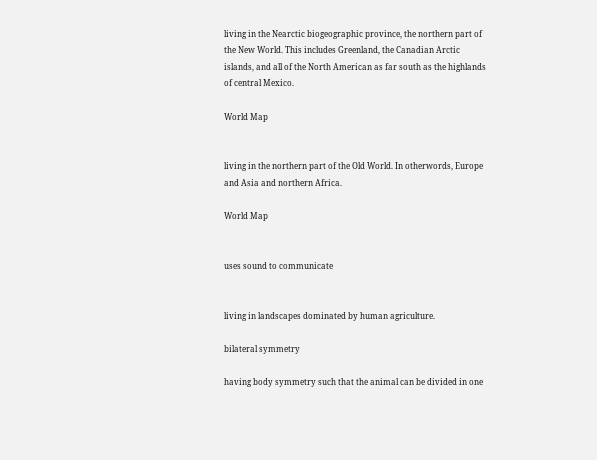living in the Nearctic biogeographic province, the northern part of the New World. This includes Greenland, the Canadian Arctic islands, and all of the North American as far south as the highlands of central Mexico.

World Map


living in the northern part of the Old World. In otherwords, Europe and Asia and northern Africa.

World Map


uses sound to communicate


living in landscapes dominated by human agriculture.

bilateral symmetry

having body symmetry such that the animal can be divided in one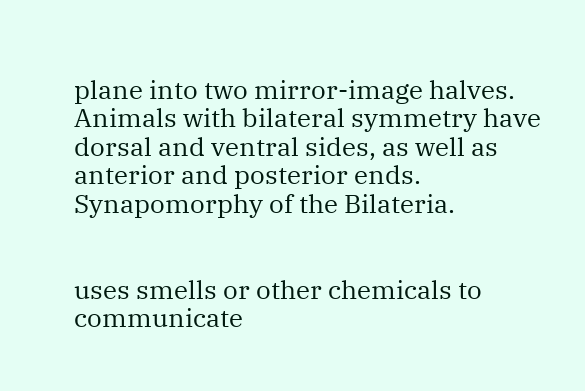plane into two mirror-image halves. Animals with bilateral symmetry have dorsal and ventral sides, as well as anterior and posterior ends. Synapomorphy of the Bilateria.


uses smells or other chemicals to communicate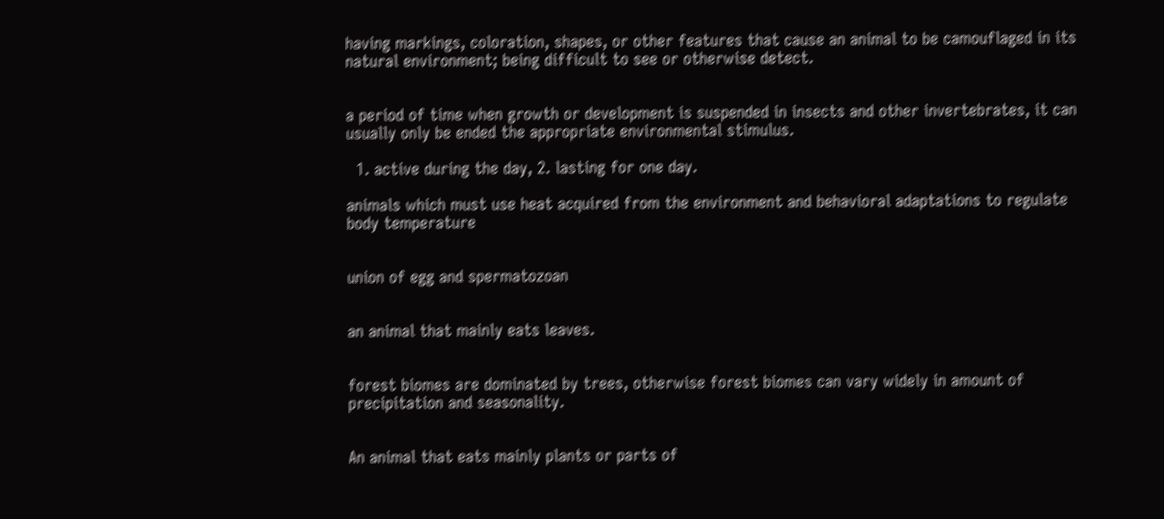having markings, coloration, shapes, or other features that cause an animal to be camouflaged in its natural environment; being difficult to see or otherwise detect.


a period of time when growth or development is suspended in insects and other invertebrates, it can usually only be ended the appropriate environmental stimulus.

  1. active during the day, 2. lasting for one day.

animals which must use heat acquired from the environment and behavioral adaptations to regulate body temperature


union of egg and spermatozoan


an animal that mainly eats leaves.


forest biomes are dominated by trees, otherwise forest biomes can vary widely in amount of precipitation and seasonality.


An animal that eats mainly plants or parts of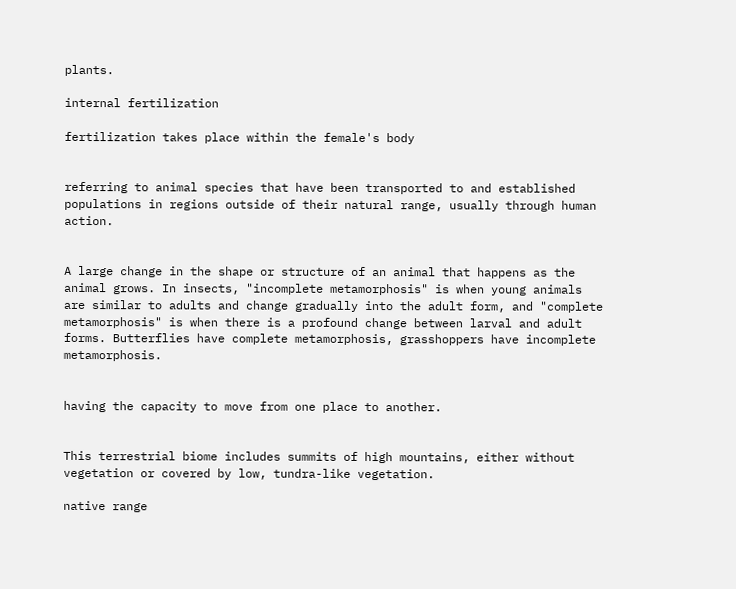plants.

internal fertilization

fertilization takes place within the female's body


referring to animal species that have been transported to and established populations in regions outside of their natural range, usually through human action.


A large change in the shape or structure of an animal that happens as the animal grows. In insects, "incomplete metamorphosis" is when young animals are similar to adults and change gradually into the adult form, and "complete metamorphosis" is when there is a profound change between larval and adult forms. Butterflies have complete metamorphosis, grasshoppers have incomplete metamorphosis.


having the capacity to move from one place to another.


This terrestrial biome includes summits of high mountains, either without vegetation or covered by low, tundra-like vegetation.

native range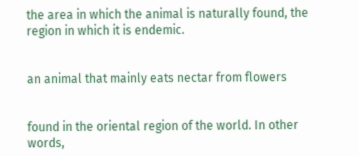the area in which the animal is naturally found, the region in which it is endemic.


an animal that mainly eats nectar from flowers


found in the oriental region of the world. In other words,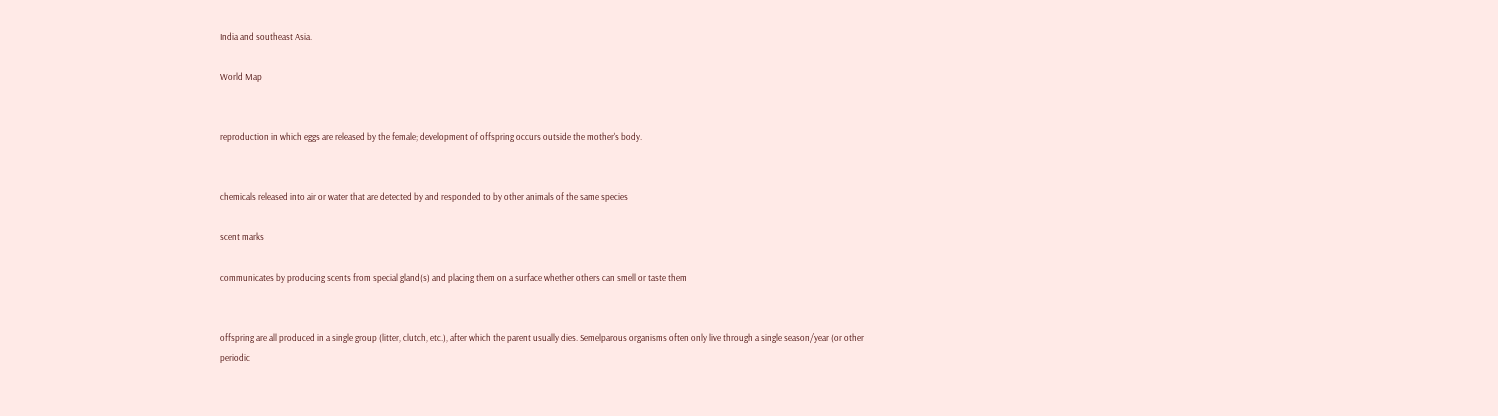India and southeast Asia.

World Map


reproduction in which eggs are released by the female; development of offspring occurs outside the mother's body.


chemicals released into air or water that are detected by and responded to by other animals of the same species

scent marks

communicates by producing scents from special gland(s) and placing them on a surface whether others can smell or taste them


offspring are all produced in a single group (litter, clutch, etc.), after which the parent usually dies. Semelparous organisms often only live through a single season/year (or other periodic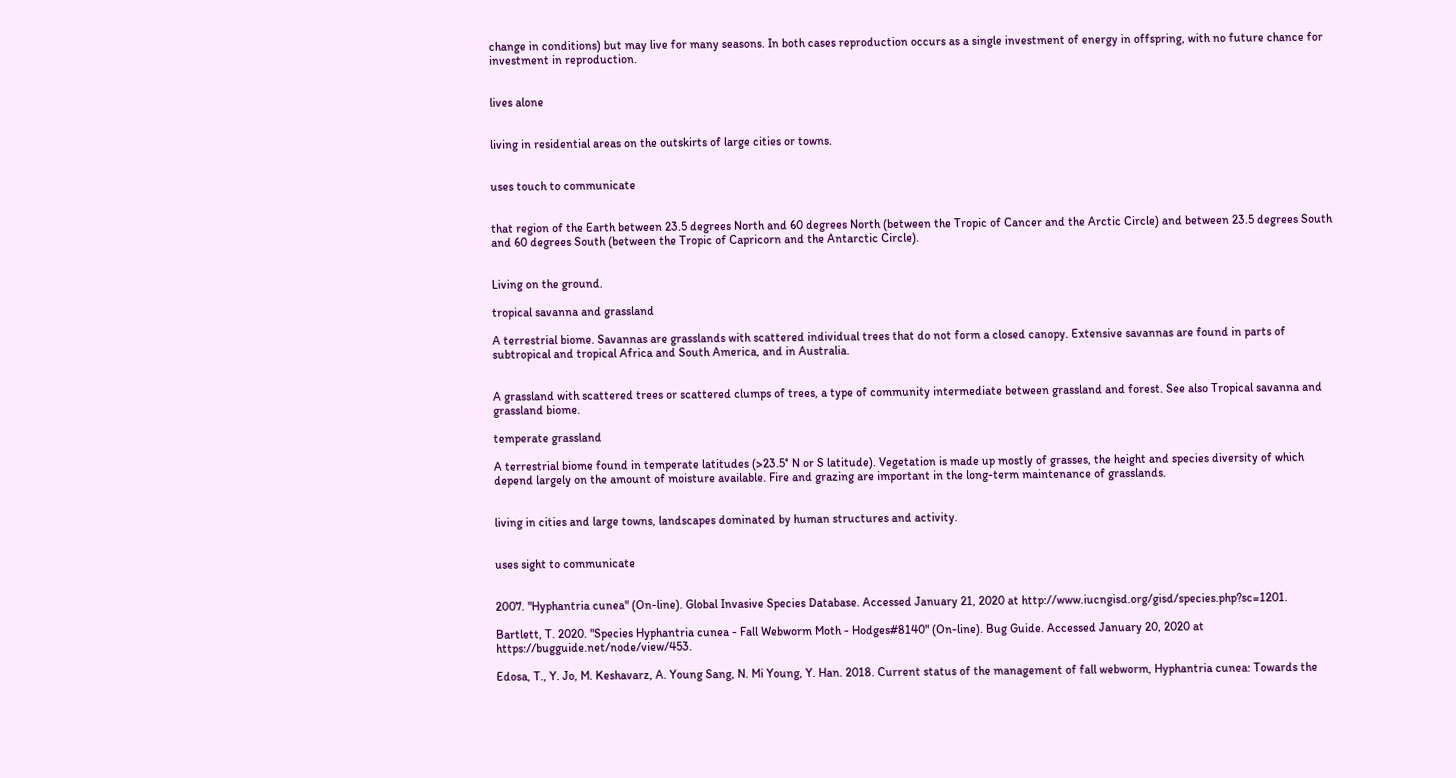change in conditions) but may live for many seasons. In both cases reproduction occurs as a single investment of energy in offspring, with no future chance for investment in reproduction.


lives alone


living in residential areas on the outskirts of large cities or towns.


uses touch to communicate


that region of the Earth between 23.5 degrees North and 60 degrees North (between the Tropic of Cancer and the Arctic Circle) and between 23.5 degrees South and 60 degrees South (between the Tropic of Capricorn and the Antarctic Circle).


Living on the ground.

tropical savanna and grassland

A terrestrial biome. Savannas are grasslands with scattered individual trees that do not form a closed canopy. Extensive savannas are found in parts of subtropical and tropical Africa and South America, and in Australia.


A grassland with scattered trees or scattered clumps of trees, a type of community intermediate between grassland and forest. See also Tropical savanna and grassland biome.

temperate grassland

A terrestrial biome found in temperate latitudes (>23.5° N or S latitude). Vegetation is made up mostly of grasses, the height and species diversity of which depend largely on the amount of moisture available. Fire and grazing are important in the long-term maintenance of grasslands.


living in cities and large towns, landscapes dominated by human structures and activity.


uses sight to communicate


2007. "Hyphantria cunea" (On-line). Global Invasive Species Database. Accessed January 21, 2020 at http://www.iucngisd.org/gisd/species.php?sc=1201.

Bartlett, T. 2020. "Species Hyphantria cunea - Fall Webworm Moth - Hodges#8140" (On-line). Bug Guide. Accessed January 20, 2020 at https://bugguide.net/node/view/453.

Edosa, T., Y. Jo, M. Keshavarz, A. Young Sang, N. Mi Young, Y. Han. 2018. Current status of the management of fall webworm, Hyphantria cunea: Towards the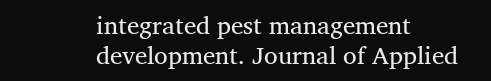integrated pest management development. Journal of Applied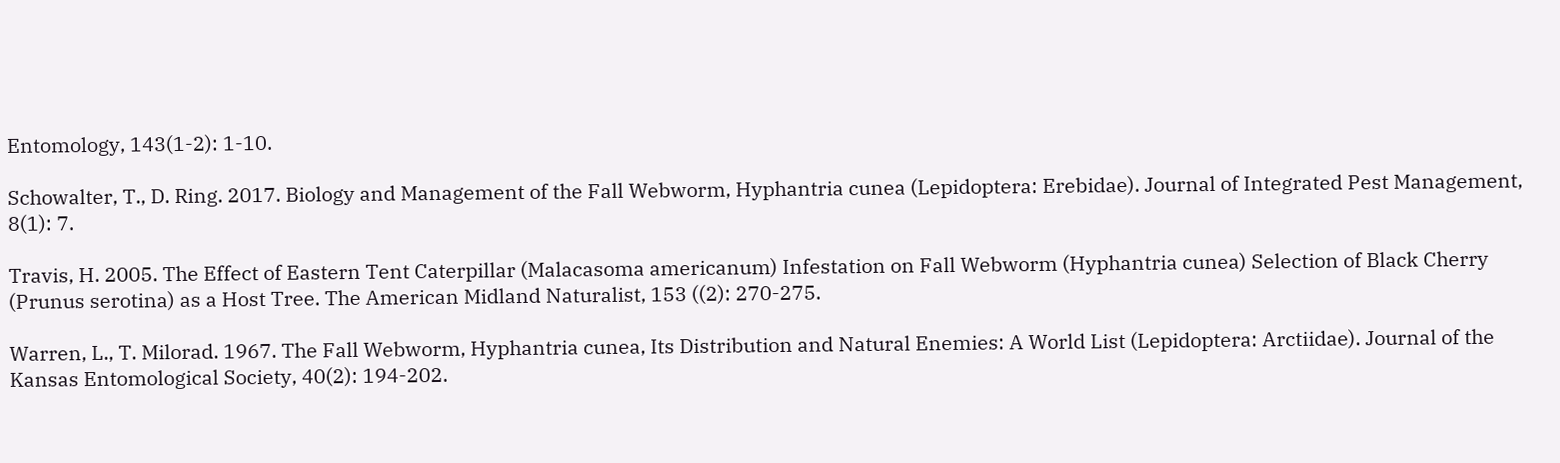Entomology, 143(1-2): 1-10.

Schowalter, T., D. Ring. 2017. Biology and Management of the Fall Webworm, Hyphantria cunea (Lepidoptera: Erebidae). Journal of Integrated Pest Management, 8(1): 7.

Travis, H. 2005. The Effect of Eastern Tent Caterpillar (Malacasoma americanum) Infestation on Fall Webworm (Hyphantria cunea) Selection of Black Cherry (Prunus serotina) as a Host Tree. The American Midland Naturalist, 153 ((2): 270-275.

Warren, L., T. Milorad. 1967. The Fall Webworm, Hyphantria cunea, Its Distribution and Natural Enemies: A World List (Lepidoptera: Arctiidae). Journal of the Kansas Entomological Society, 40(2): 194-202.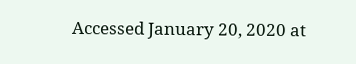Accessed January 20, 2020 at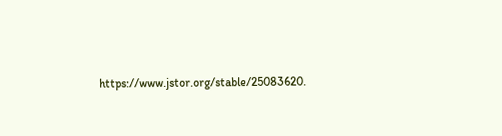https://www.jstor.org/stable/25083620.